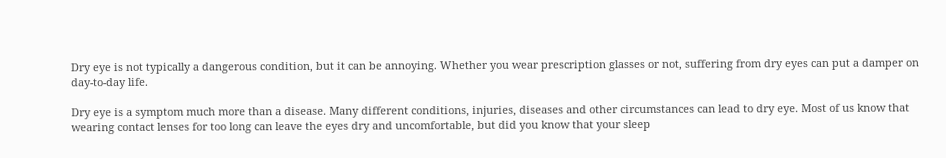Dry eye is not typically a dangerous condition, but it can be annoying. Whether you wear prescription glasses or not, suffering from dry eyes can put a damper on day-to-day life.

Dry eye is a symptom much more than a disease. Many different conditions, injuries, diseases and other circumstances can lead to dry eye. Most of us know that wearing contact lenses for too long can leave the eyes dry and uncomfortable, but did you know that your sleep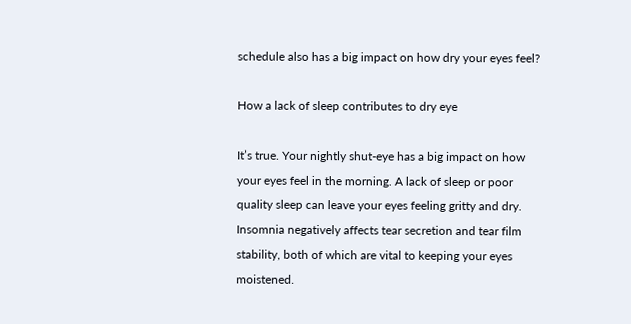schedule also has a big impact on how dry your eyes feel?

How a lack of sleep contributes to dry eye

It’s true. Your nightly shut-eye has a big impact on how your eyes feel in the morning. A lack of sleep or poor quality sleep can leave your eyes feeling gritty and dry. Insomnia negatively affects tear secretion and tear film stability, both of which are vital to keeping your eyes moistened.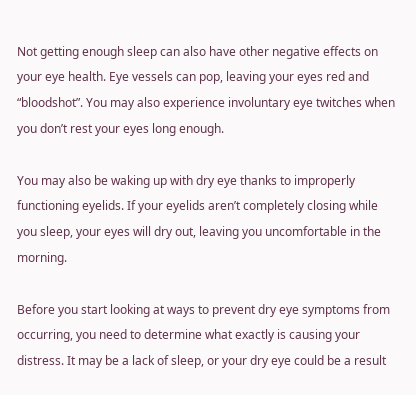Not getting enough sleep can also have other negative effects on your eye health. Eye vessels can pop, leaving your eyes red and “bloodshot”. You may also experience involuntary eye twitches when you don’t rest your eyes long enough.

You may also be waking up with dry eye thanks to improperly functioning eyelids. If your eyelids aren’t completely closing while you sleep, your eyes will dry out, leaving you uncomfortable in the morning.

Before you start looking at ways to prevent dry eye symptoms from occurring, you need to determine what exactly is causing your distress. It may be a lack of sleep, or your dry eye could be a result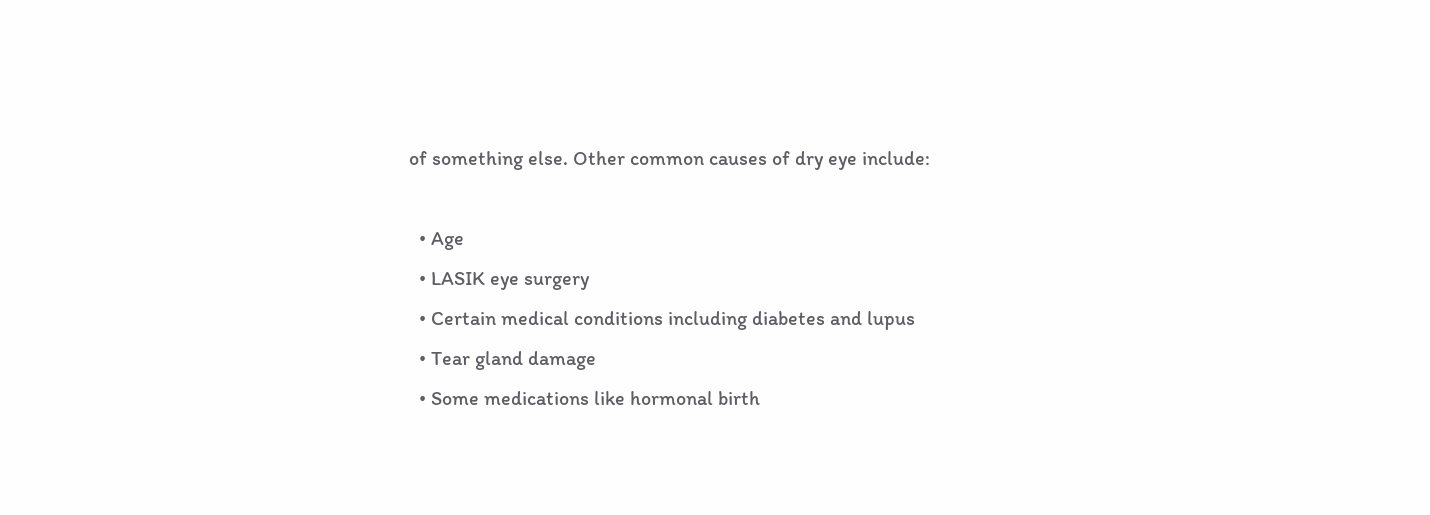of something else. Other common causes of dry eye include:

  • Age
  • LASIK eye surgery
  • Certain medical conditions including diabetes and lupus
  • Tear gland damage
  • Some medications like hormonal birth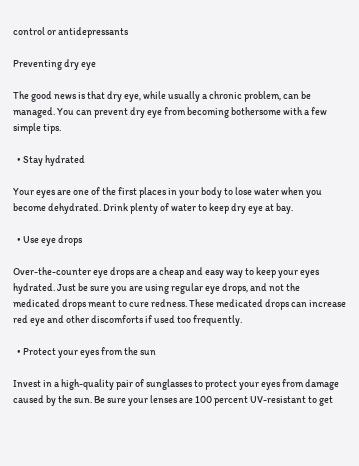control or antidepressants

Preventing dry eye

The good news is that dry eye, while usually a chronic problem, can be managed. You can prevent dry eye from becoming bothersome with a few simple tips.

  • Stay hydrated

Your eyes are one of the first places in your body to lose water when you become dehydrated. Drink plenty of water to keep dry eye at bay.

  • Use eye drops

Over-the-counter eye drops are a cheap and easy way to keep your eyes hydrated. Just be sure you are using regular eye drops, and not the medicated drops meant to cure redness. These medicated drops can increase red eye and other discomforts if used too frequently.

  • Protect your eyes from the sun

Invest in a high-quality pair of sunglasses to protect your eyes from damage caused by the sun. Be sure your lenses are 100 percent UV-resistant to get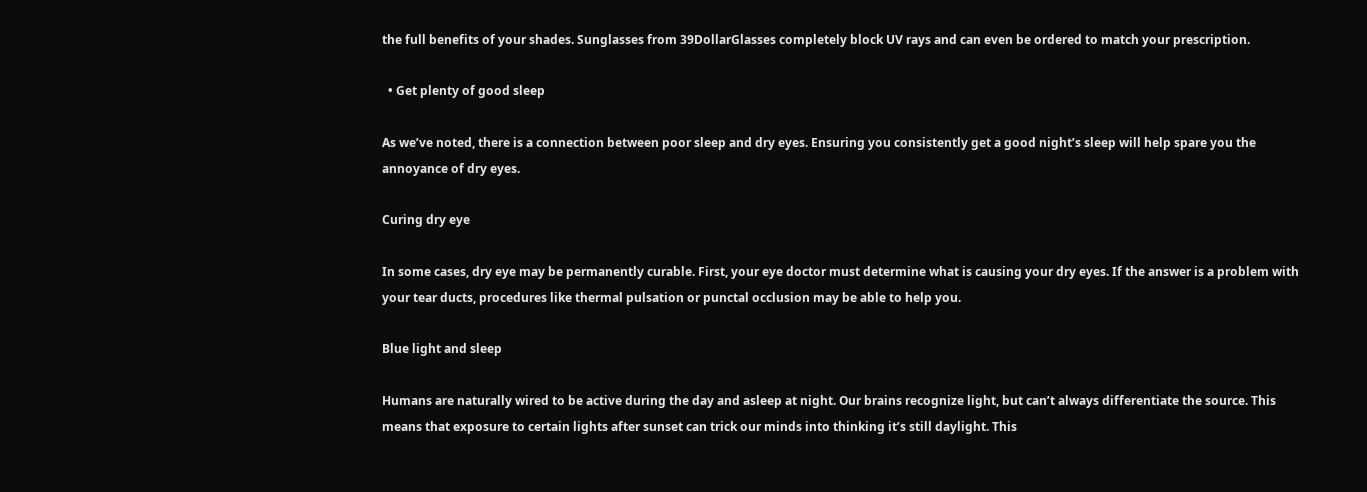the full benefits of your shades. Sunglasses from 39DollarGlasses completely block UV rays and can even be ordered to match your prescription.

  • Get plenty of good sleep

As we’ve noted, there is a connection between poor sleep and dry eyes. Ensuring you consistently get a good night’s sleep will help spare you the annoyance of dry eyes.

Curing dry eye

In some cases, dry eye may be permanently curable. First, your eye doctor must determine what is causing your dry eyes. If the answer is a problem with your tear ducts, procedures like thermal pulsation or punctal occlusion may be able to help you.

Blue light and sleep

Humans are naturally wired to be active during the day and asleep at night. Our brains recognize light, but can’t always differentiate the source. This means that exposure to certain lights after sunset can trick our minds into thinking it’s still daylight. This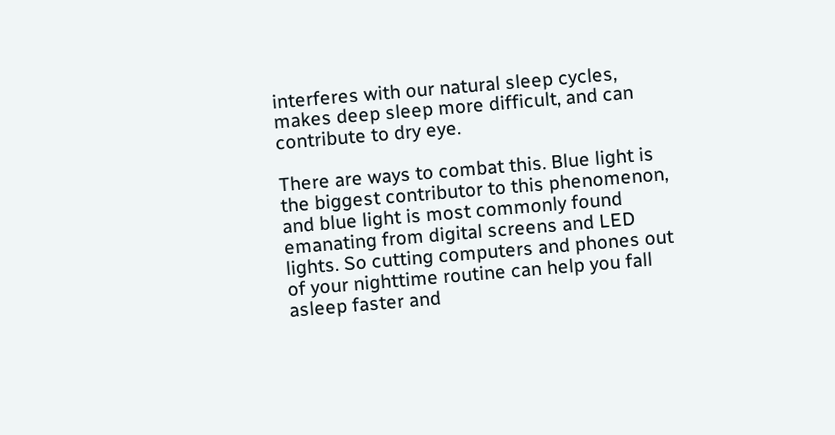interferes with our natural sleep cycles, makes deep sleep more difficult, and can contribute to dry eye.

There are ways to combat this. Blue light is the biggest contributor to this phenomenon, and blue light is most commonly found emanating from digital screens and LED lights. So cutting computers and phones out of your nighttime routine can help you fall asleep faster and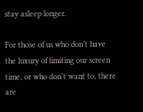stay asleep longer.

For those of us who don’t have the luxury of limiting our screen time, or who don’t want to, there are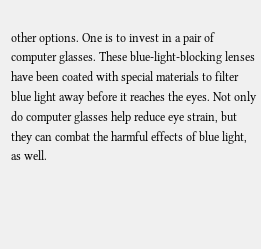other options. One is to invest in a pair of computer glasses. These blue-light-blocking lenses have been coated with special materials to filter blue light away before it reaches the eyes. Not only do computer glasses help reduce eye strain, but they can combat the harmful effects of blue light, as well.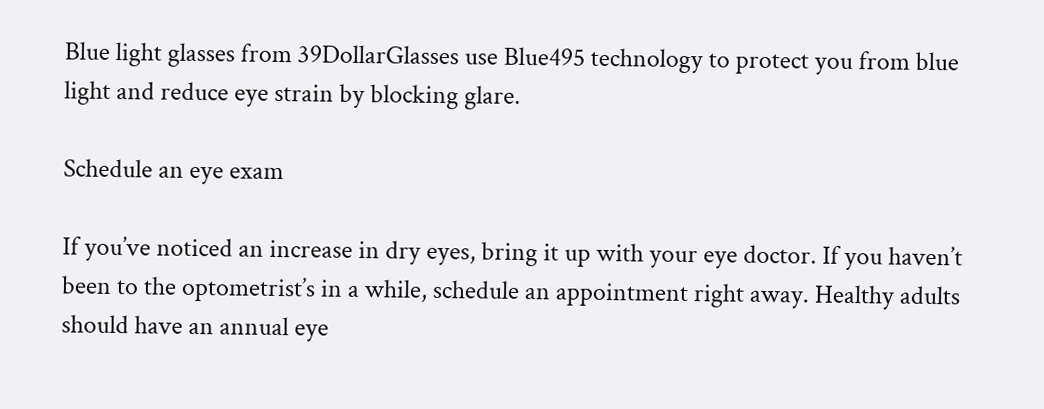Blue light glasses from 39DollarGlasses use Blue495 technology to protect you from blue light and reduce eye strain by blocking glare.

Schedule an eye exam

If you’ve noticed an increase in dry eyes, bring it up with your eye doctor. If you haven’t been to the optometrist’s in a while, schedule an appointment right away. Healthy adults should have an annual eye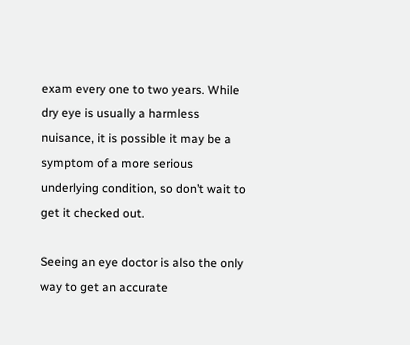exam every one to two years. While dry eye is usually a harmless nuisance, it is possible it may be a symptom of a more serious underlying condition, so don’t wait to get it checked out.

Seeing an eye doctor is also the only way to get an accurate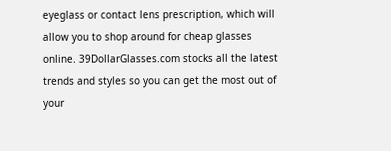eyeglass or contact lens prescription, which will allow you to shop around for cheap glasses online. 39DollarGlasses.com stocks all the latest trends and styles so you can get the most out of your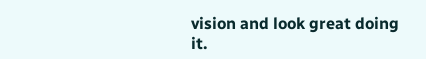vision and look great doing it.